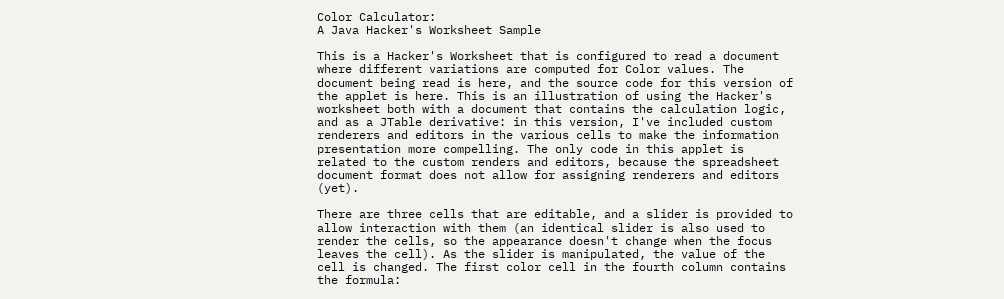Color Calculator:
A Java Hacker's Worksheet Sample

This is a Hacker's Worksheet that is configured to read a document where different variations are computed for Color values. The document being read is here, and the source code for this version of the applet is here. This is an illustration of using the Hacker's worksheet both with a document that contains the calculation logic, and as a JTable derivative: in this version, I've included custom renderers and editors in the various cells to make the information presentation more compelling. The only code in this applet is related to the custom renders and editors, because the spreadsheet document format does not allow for assigning renderers and editors (yet).

There are three cells that are editable, and a slider is provided to allow interaction with them (an identical slider is also used to render the cells, so the appearance doesn't change when the focus leaves the cell). As the slider is manipulated, the value of the cell is changed. The first color cell in the fourth column contains the formula: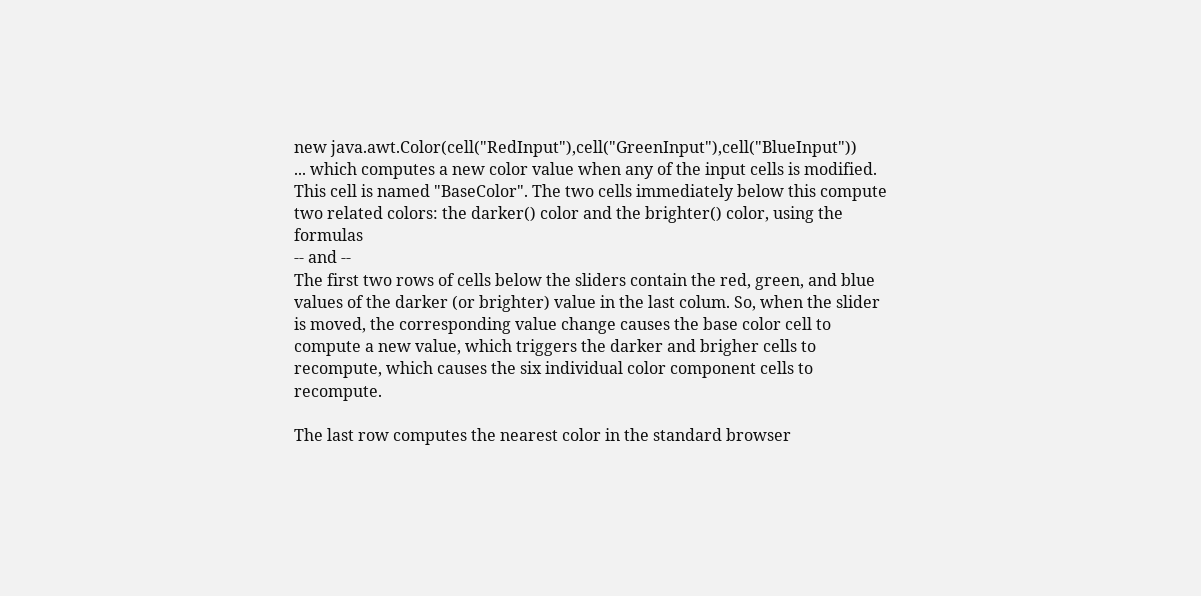new java.awt.Color(cell("RedInput"),cell("GreenInput"),cell("BlueInput"))
... which computes a new color value when any of the input cells is modified. This cell is named "BaseColor". The two cells immediately below this compute two related colors: the darker() color and the brighter() color, using the formulas
-- and --
The first two rows of cells below the sliders contain the red, green, and blue values of the darker (or brighter) value in the last colum. So, when the slider is moved, the corresponding value change causes the base color cell to compute a new value, which triggers the darker and brigher cells to recompute, which causes the six individual color component cells to recompute.

The last row computes the nearest color in the standard browser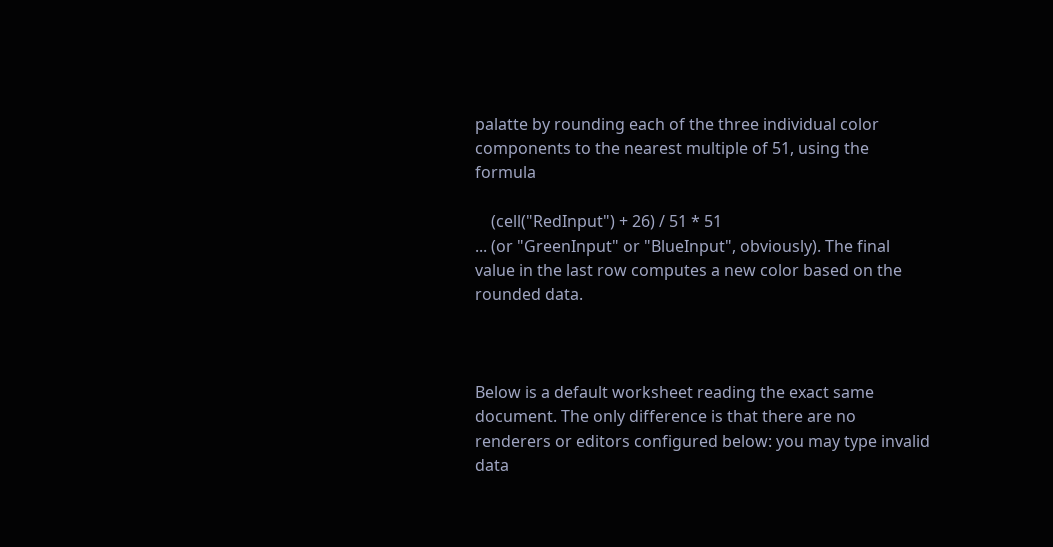palatte by rounding each of the three individual color components to the nearest multiple of 51, using the formula

    (cell("RedInput") + 26) / 51 * 51
... (or "GreenInput" or "BlueInput", obviously). The final value in the last row computes a new color based on the rounded data.



Below is a default worksheet reading the exact same document. The only difference is that there are no renderers or editors configured below: you may type invalid data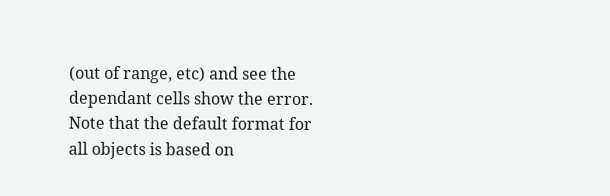(out of range, etc) and see the dependant cells show the error. Note that the default format for all objects is based on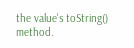the value's toString() method.